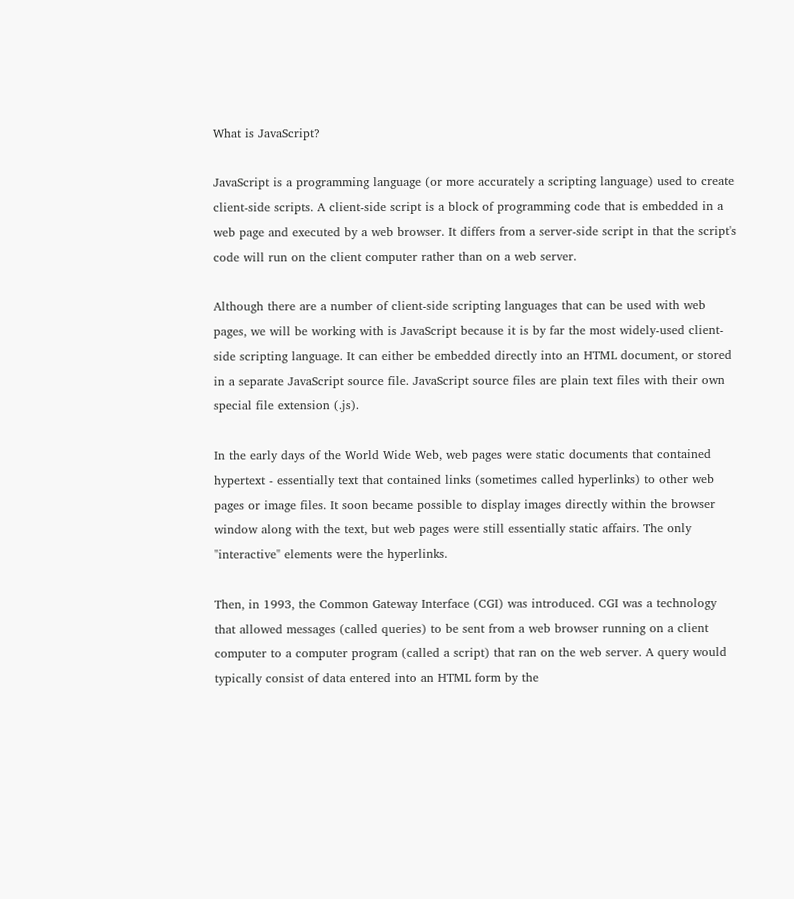What is JavaScript?

JavaScript is a programming language (or more accurately a scripting language) used to create client-side scripts. A client-side script is a block of programming code that is embedded in a web page and executed by a web browser. It differs from a server-side script in that the script's code will run on the client computer rather than on a web server.

Although there are a number of client-side scripting languages that can be used with web pages, we will be working with is JavaScript because it is by far the most widely-used client-side scripting language. It can either be embedded directly into an HTML document, or stored in a separate JavaScript source file. JavaScript source files are plain text files with their own special file extension (.js).

In the early days of the World Wide Web, web pages were static documents that contained hypertext - essentially text that contained links (sometimes called hyperlinks) to other web pages or image files. It soon became possible to display images directly within the browser window along with the text, but web pages were still essentially static affairs. The only "interactive" elements were the hyperlinks.

Then, in 1993, the Common Gateway Interface (CGI) was introduced. CGI was a technology that allowed messages (called queries) to be sent from a web browser running on a client computer to a computer program (called a script) that ran on the web server. A query would typically consist of data entered into an HTML form by the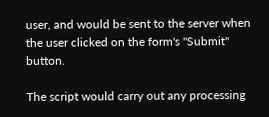user, and would be sent to the server when the user clicked on the form's "Submit" button.

The script would carry out any processing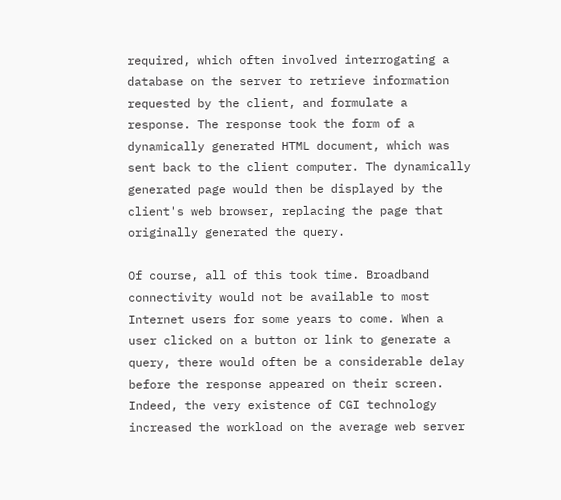required, which often involved interrogating a database on the server to retrieve information requested by the client, and formulate a response. The response took the form of a dynamically generated HTML document, which was sent back to the client computer. The dynamically generated page would then be displayed by the client's web browser, replacing the page that originally generated the query.

Of course, all of this took time. Broadband connectivity would not be available to most Internet users for some years to come. When a user clicked on a button or link to generate a query, there would often be a considerable delay before the response appeared on their screen. Indeed, the very existence of CGI technology increased the workload on the average web server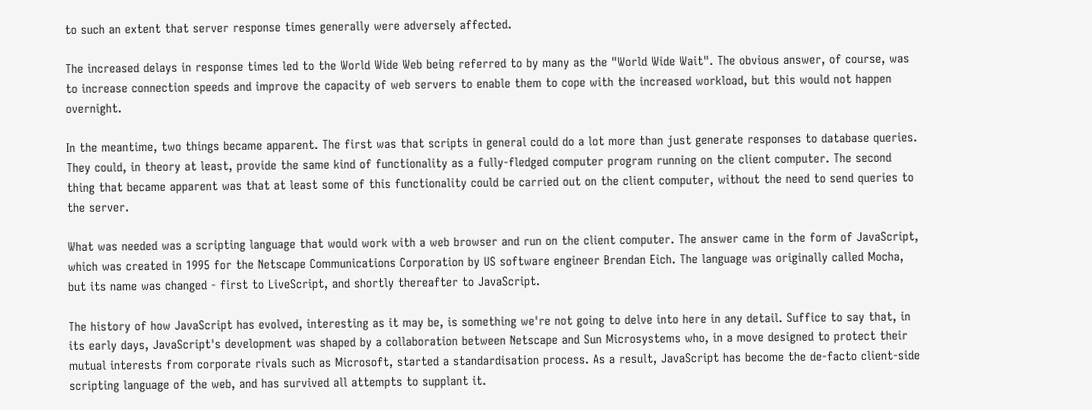to such an extent that server response times generally were adversely affected.

The increased delays in response times led to the World Wide Web being referred to by many as the "World Wide Wait". The obvious answer, of course, was to increase connection speeds and improve the capacity of web servers to enable them to cope with the increased workload, but this would not happen overnight.

In the meantime, two things became apparent. The first was that scripts in general could do a lot more than just generate responses to database queries. They could, in theory at least, provide the same kind of functionality as a fully-fledged computer program running on the client computer. The second thing that became apparent was that at least some of this functionality could be carried out on the client computer, without the need to send queries to the server.

What was needed was a scripting language that would work with a web browser and run on the client computer. The answer came in the form of JavaScript, which was created in 1995 for the Netscape Communications Corporation by US software engineer Brendan Eich. The language was originally called Mocha, but its name was changed - first to LiveScript, and shortly thereafter to JavaScript.

The history of how JavaScript has evolved, interesting as it may be, is something we're not going to delve into here in any detail. Suffice to say that, in its early days, JavaScript's development was shaped by a collaboration between Netscape and Sun Microsystems who, in a move designed to protect their mutual interests from corporate rivals such as Microsoft, started a standardisation process. As a result, JavaScript has become the de-facto client-side scripting language of the web, and has survived all attempts to supplant it.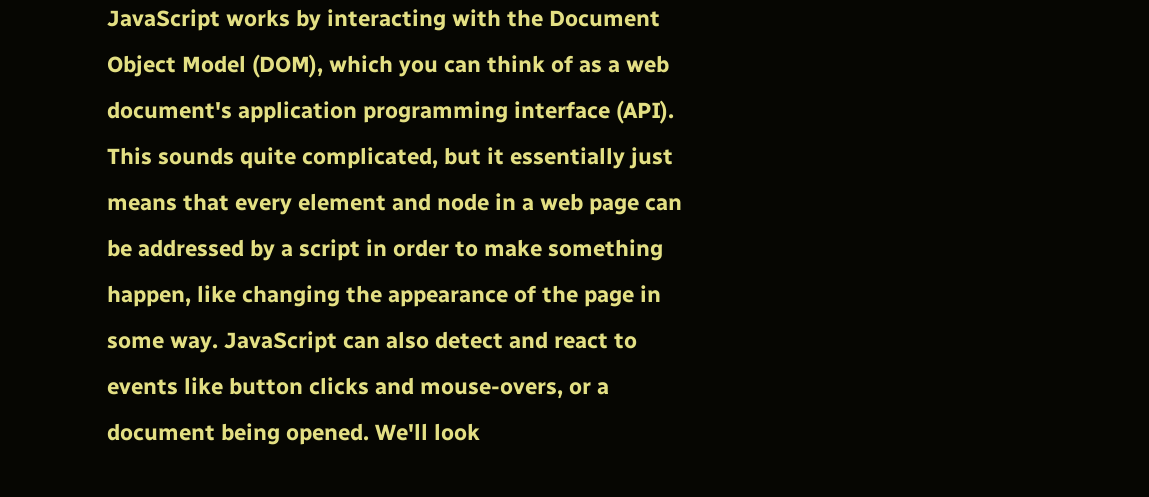JavaScript works by interacting with the Document Object Model (DOM), which you can think of as a web document's application programming interface (API). This sounds quite complicated, but it essentially just means that every element and node in a web page can be addressed by a script in order to make something happen, like changing the appearance of the page in some way. JavaScript can also detect and react to events like button clicks and mouse-overs, or a document being opened. We'll look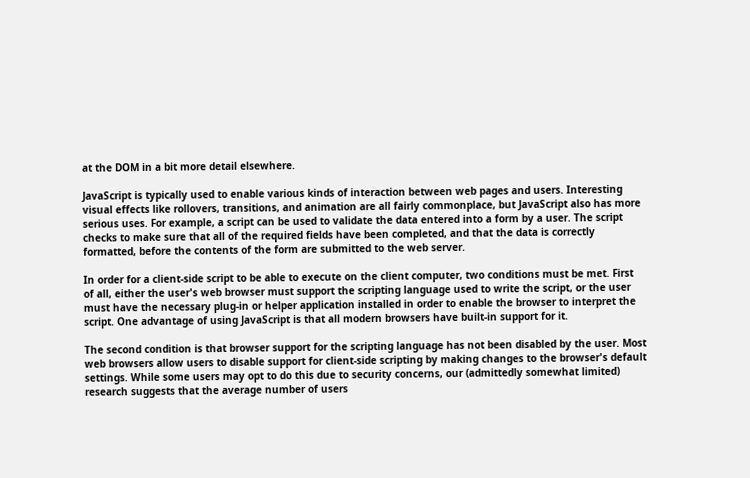at the DOM in a bit more detail elsewhere.

JavaScript is typically used to enable various kinds of interaction between web pages and users. Interesting visual effects like rollovers, transitions, and animation are all fairly commonplace, but JavaScript also has more serious uses. For example, a script can be used to validate the data entered into a form by a user. The script checks to make sure that all of the required fields have been completed, and that the data is correctly formatted, before the contents of the form are submitted to the web server.

In order for a client-side script to be able to execute on the client computer, two conditions must be met. First of all, either the user's web browser must support the scripting language used to write the script, or the user must have the necessary plug-in or helper application installed in order to enable the browser to interpret the script. One advantage of using JavaScript is that all modern browsers have built-in support for it.

The second condition is that browser support for the scripting language has not been disabled by the user. Most web browsers allow users to disable support for client-side scripting by making changes to the browser's default settings. While some users may opt to do this due to security concerns, our (admittedly somewhat limited) research suggests that the average number of users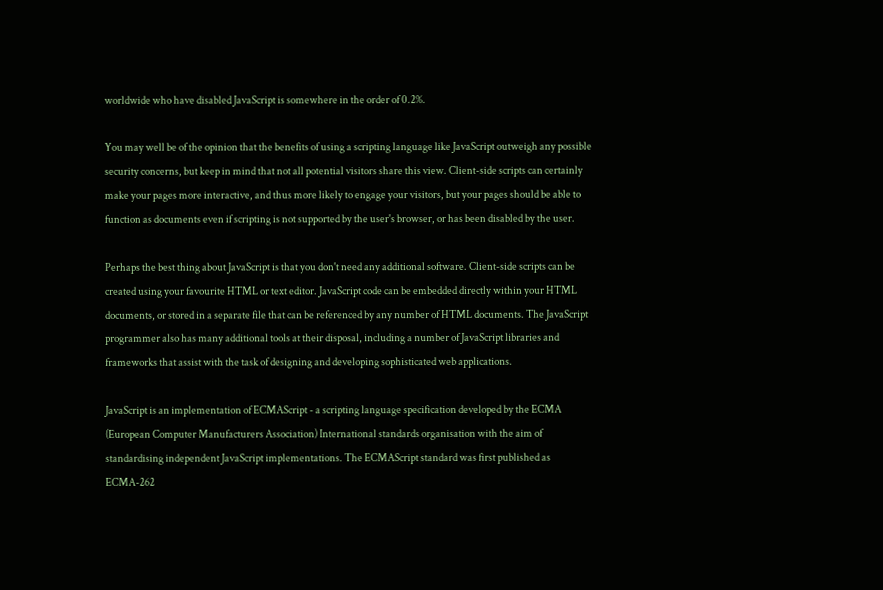worldwide who have disabled JavaScript is somewhere in the order of 0.2%.

You may well be of the opinion that the benefits of using a scripting language like JavaScript outweigh any possible security concerns, but keep in mind that not all potential visitors share this view. Client-side scripts can certainly make your pages more interactive, and thus more likely to engage your visitors, but your pages should be able to function as documents even if scripting is not supported by the user's browser, or has been disabled by the user.

Perhaps the best thing about JavaScript is that you don't need any additional software. Client-side scripts can be created using your favourite HTML or text editor. JavaScript code can be embedded directly within your HTML documents, or stored in a separate file that can be referenced by any number of HTML documents. The JavaScript programmer also has many additional tools at their disposal, including a number of JavaScript libraries and frameworks that assist with the task of designing and developing sophisticated web applications.

JavaScript is an implementation of ECMAScript - a scripting language specification developed by the ECMA (European Computer Manufacturers Association) International standards organisation with the aim of standardising independent JavaScript implementations. The ECMAScript standard was first published as ECMA-262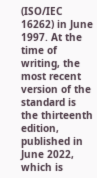(ISO/IEC 16262) in June 1997. At the time of writing, the most recent version of the standard is the thirteenth edition, published in June 2022, which is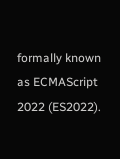formally known as ECMAScript 2022 (ES2022).